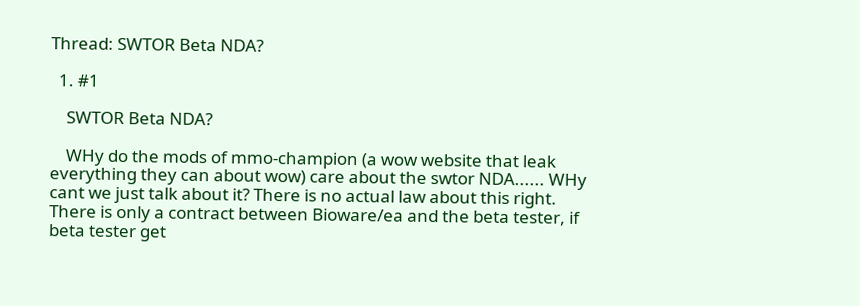Thread: SWTOR Beta NDA?

  1. #1

    SWTOR Beta NDA?

    WHy do the mods of mmo-champion (a wow website that leak everything they can about wow) care about the swtor NDA...... WHy cant we just talk about it? There is no actual law about this right. There is only a contract between Bioware/ea and the beta tester, if beta tester get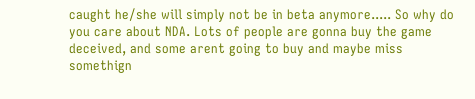caught he/she will simply not be in beta anymore..... So why do you care about NDA. Lots of people are gonna buy the game deceived, and some arent going to buy and maybe miss somethign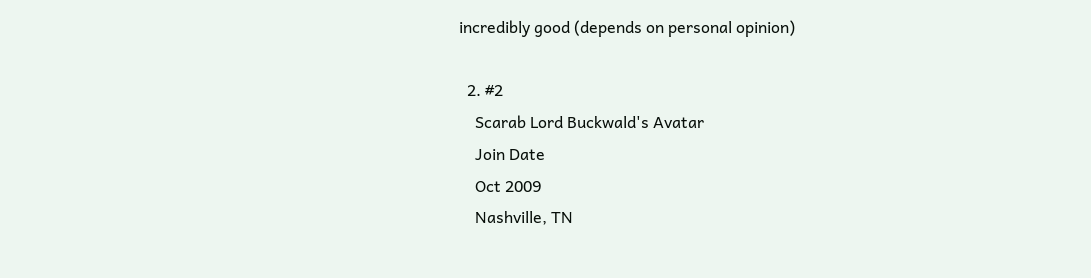incredibly good (depends on personal opinion)

  2. #2
    Scarab Lord Buckwald's Avatar
    Join Date
    Oct 2009
    Nashville, TN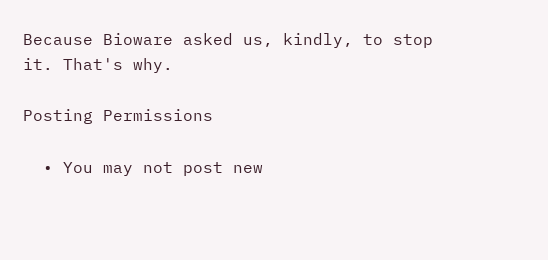Because Bioware asked us, kindly, to stop it. That's why.

Posting Permissions

  • You may not post new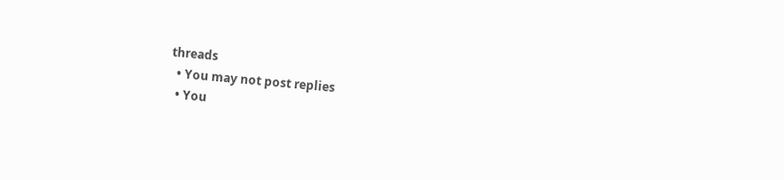threads
  • You may not post replies
  • You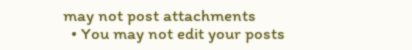may not post attachments
  • You may not edit your posts